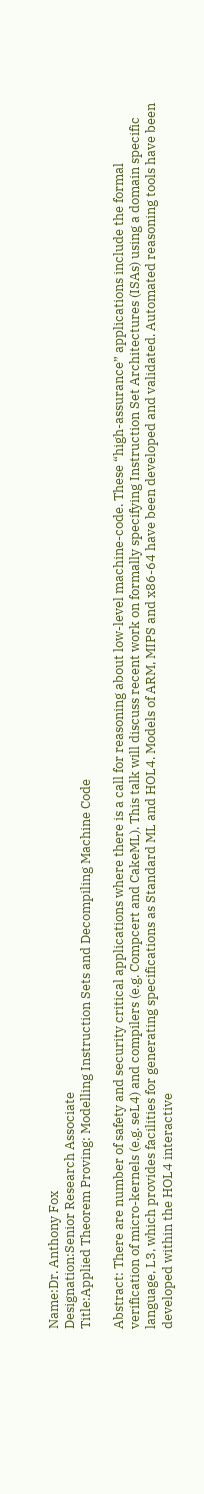Name:Dr. Anthony Fox
Designation:Senior Research Associate
Title:Applied Theorem Proving: Modelling Instruction Sets and Decompiling Machine Code

Abstract: There are number of safety and security critical applications where there is a call for reasoning about low-level machine-code. These “high-assurance” applications include the formal verification of micro-kernels (e.g. seL4) and compilers (e.g. Compcert and CakeML). This talk will discuss recent work on formally specifying Instruction Set Architectures (ISAs) using a domain specific language, L3, which provides facilities for generating specifications as Standard ML and HOL4. Models of ARM, MIPS and x86-64 have been developed and validated. Automated reasoning tools have been developed within the HOL4 interactive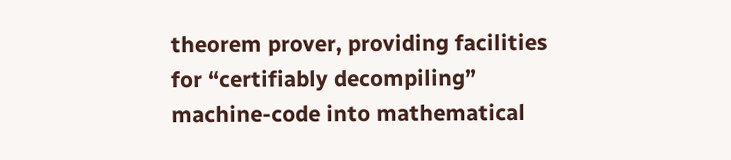theorem prover, providing facilities for “certifiably decompiling” machine-code into mathematical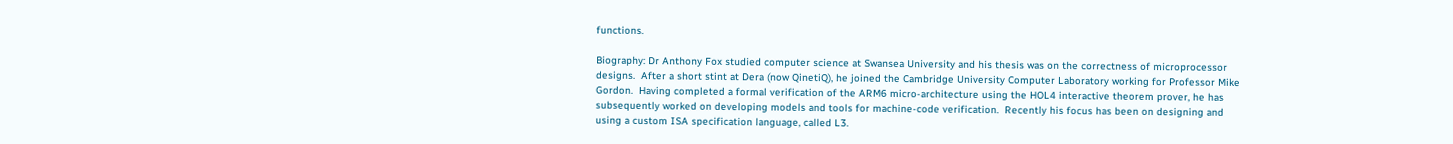functions.

Biography: Dr Anthony Fox studied computer science at Swansea University and his thesis was on the correctness of microprocessor designs.  After a short stint at Dera (now QinetiQ), he joined the Cambridge University Computer Laboratory working for Professor Mike Gordon.  Having completed a formal verification of the ARM6 micro-architecture using the HOL4 interactive theorem prover, he has subsequently worked on developing models and tools for machine-code verification.  Recently his focus has been on designing and using a custom ISA specification language, called L3.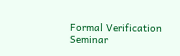Formal Verification Seminar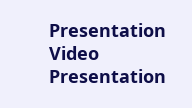Presentation                                                                                    Video Presentation